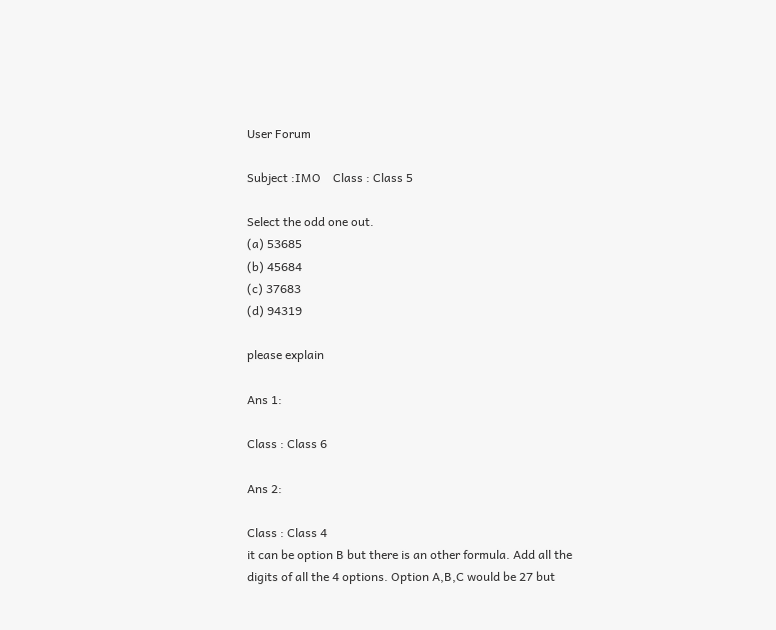User Forum

Subject :IMO    Class : Class 5

Select the odd one out.
(a) 53685
(b) 45684
(c) 37683
(d) 94319

please explain

Ans 1:

Class : Class 6

Ans 2:

Class : Class 4
it can be option B but there is an other formula. Add all the digits of all the 4 options. Option A,B,C would be 27 but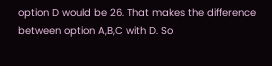option D would be 26. That makes the difference between option A,B,C with D. So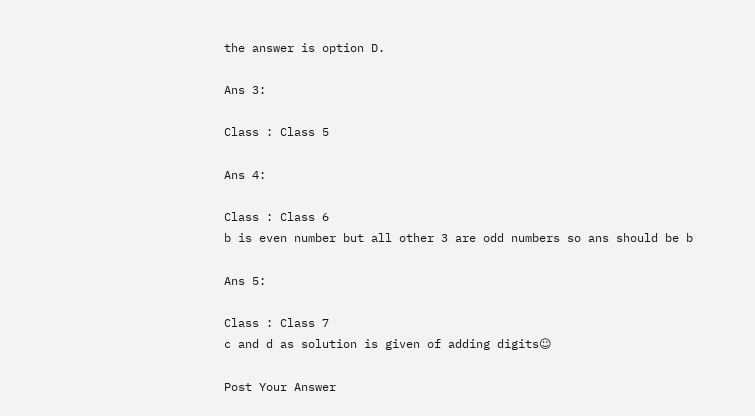the answer is option D.

Ans 3:

Class : Class 5

Ans 4:

Class : Class 6
b is even number but all other 3 are odd numbers so ans should be b

Ans 5:

Class : Class 7
c and d as solution is given of adding digits☺

Post Your Answer